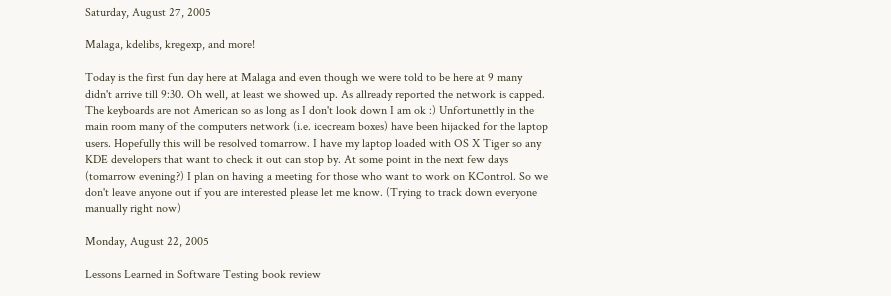Saturday, August 27, 2005

Malaga, kdelibs, kregexp, and more!

Today is the first fun day here at Malaga and even though we were told to be here at 9 many didn't arrive till 9:30. Oh well, at least we showed up. As allready reported the network is capped. The keyboards are not American so as long as I don't look down I am ok :) Unfortunettly in the main room many of the computers network (i.e. icecream boxes) have been hijacked for the laptop users. Hopefully this will be resolved tomarrow. I have my laptop loaded with OS X Tiger so any KDE developers that want to check it out can stop by. At some point in the next few days (tomarrow evening?) I plan on having a meeting for those who want to work on KControl. So we don't leave anyone out if you are interested please let me know. (Trying to track down everyone manually right now)

Monday, August 22, 2005

Lessons Learned in Software Testing book review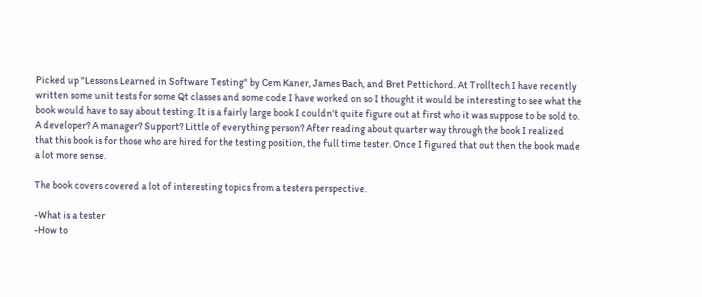Picked up "Lessons Learned in Software Testing" by Cem Kaner, James Bach, and Bret Pettichord. At Trolltech I have recently written some unit tests for some Qt classes and some code I have worked on so I thought it would be interesting to see what the book would have to say about testing. It is a fairly large book I couldn't quite figure out at first who it was suppose to be sold to. A developer? A manager? Support? Little of everything person? After reading about quarter way through the book I realized that this book is for those who are hired for the testing position, the full time tester. Once I figured that out then the book made a lot more sense.

The book covers covered a lot of interesting topics from a testers perspective.

-What is a tester
-How to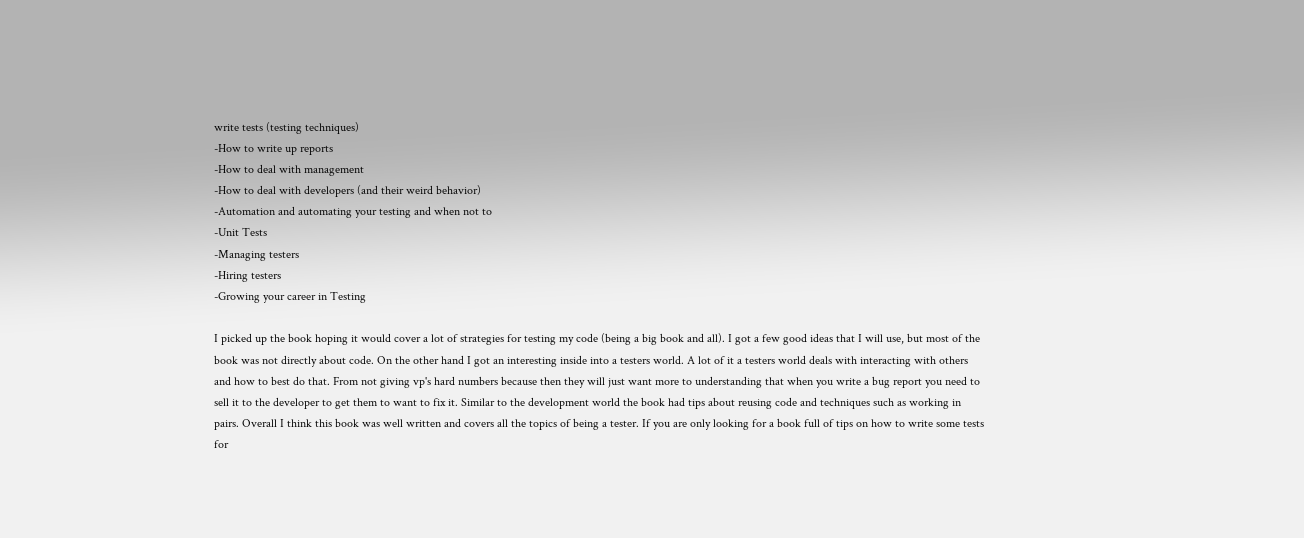write tests (testing techniques)
-How to write up reports
-How to deal with management
-How to deal with developers (and their weird behavior)
-Automation and automating your testing and when not to
-Unit Tests
-Managing testers
-Hiring testers
-Growing your career in Testing

I picked up the book hoping it would cover a lot of strategies for testing my code (being a big book and all). I got a few good ideas that I will use, but most of the book was not directly about code. On the other hand I got an interesting inside into a testers world. A lot of it a testers world deals with interacting with others and how to best do that. From not giving vp's hard numbers because then they will just want more to understanding that when you write a bug report you need to sell it to the developer to get them to want to fix it. Similar to the development world the book had tips about reusing code and techniques such as working in pairs. Overall I think this book was well written and covers all the topics of being a tester. If you are only looking for a book full of tips on how to write some tests for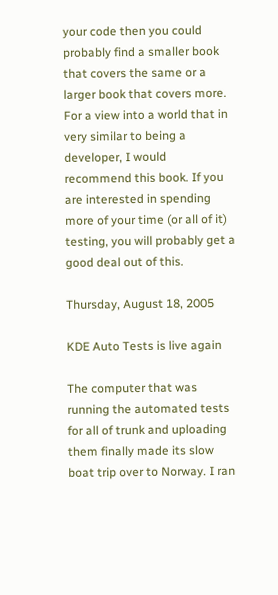your code then you could probably find a smaller book that covers the same or a larger book that covers more. For a view into a world that in very similar to being a developer, I would recommend this book. If you are interested in spending more of your time (or all of it) testing, you will probably get a good deal out of this.

Thursday, August 18, 2005

KDE Auto Tests is live again

The computer that was running the automated tests for all of trunk and uploading them finally made its slow boat trip over to Norway. I ran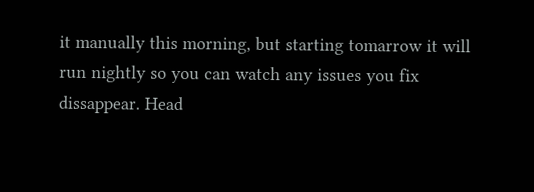it manually this morning, but starting tomarrow it will run nightly so you can watch any issues you fix dissappear. Head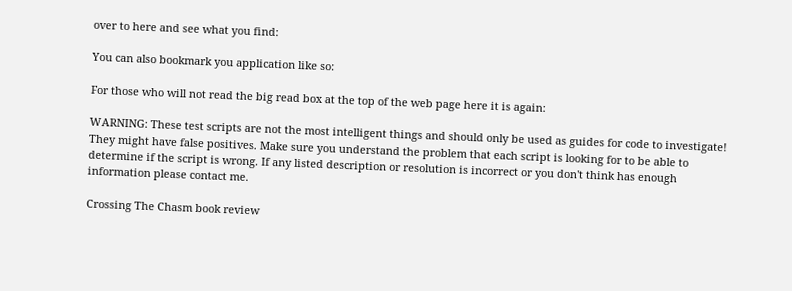over to here and see what you find:

You can also bookmark you application like so:

For those who will not read the big read box at the top of the web page here it is again:

WARNING: These test scripts are not the most intelligent things and should only be used as guides for code to investigate! They might have false positives. Make sure you understand the problem that each script is looking for to be able to determine if the script is wrong. If any listed description or resolution is incorrect or you don't think has enough information please contact me.

Crossing The Chasm book review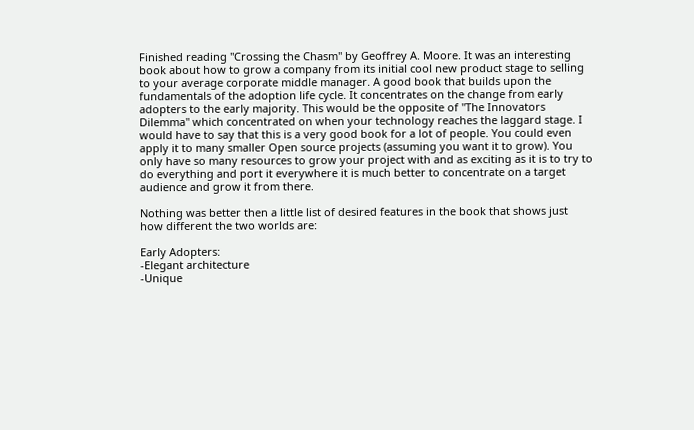Finished reading "Crossing the Chasm" by Geoffrey A. Moore. It was an interesting book about how to grow a company from its initial cool new product stage to selling to your average corporate middle manager. A good book that builds upon the fundamentals of the adoption life cycle. It concentrates on the change from early adopters to the early majority. This would be the opposite of "The Innovators Dilemma" which concentrated on when your technology reaches the laggard stage. I would have to say that this is a very good book for a lot of people. You could even apply it to many smaller Open source projects (assuming you want it to grow). You only have so many resources to grow your project with and as exciting as it is to try to do everything and port it everywhere it is much better to concentrate on a target audience and grow it from there.

Nothing was better then a little list of desired features in the book that shows just how different the two worlds are:

Early Adopters:
-Elegant architecture
-Unique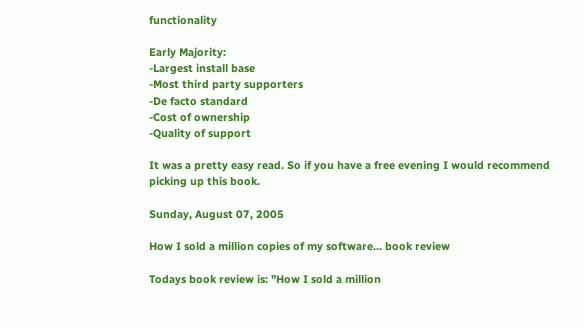functionality

Early Majority:
-Largest install base
-Most third party supporters
-De facto standard
-Cost of ownership
-Quality of support

It was a pretty easy read. So if you have a free evening I would recommend picking up this book.

Sunday, August 07, 2005

How I sold a million copies of my software... book review

Todays book review is: "How I sold a million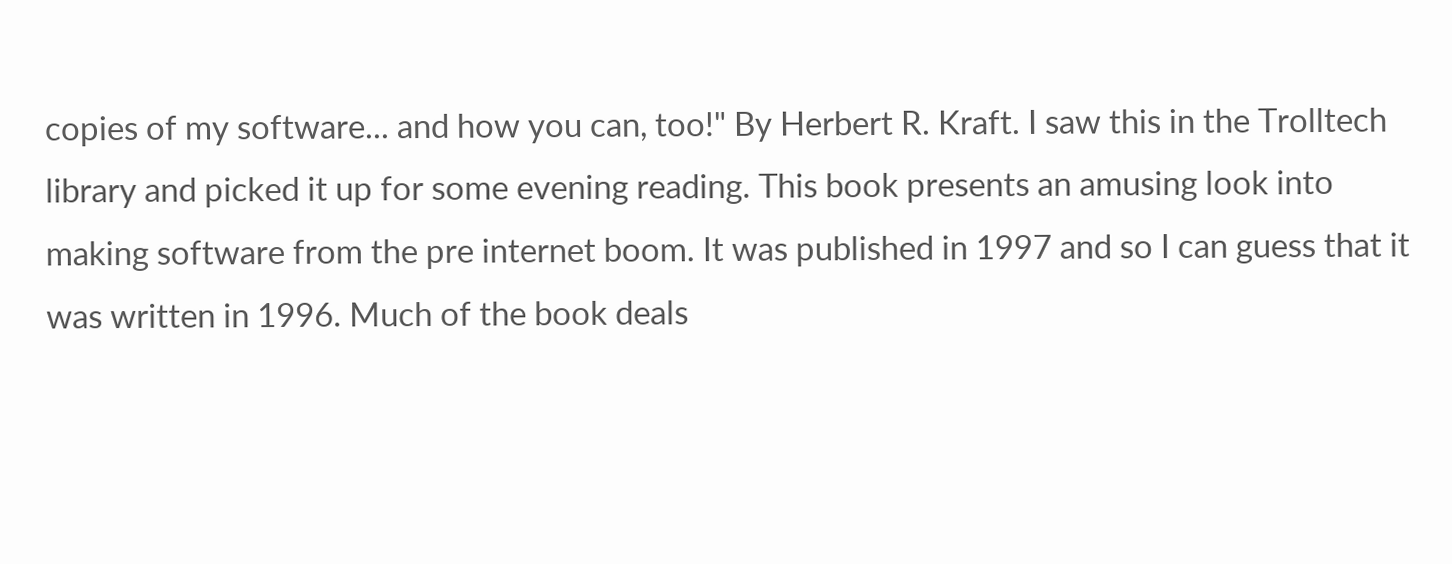copies of my software... and how you can, too!" By Herbert R. Kraft. I saw this in the Trolltech library and picked it up for some evening reading. This book presents an amusing look into making software from the pre internet boom. It was published in 1997 and so I can guess that it was written in 1996. Much of the book deals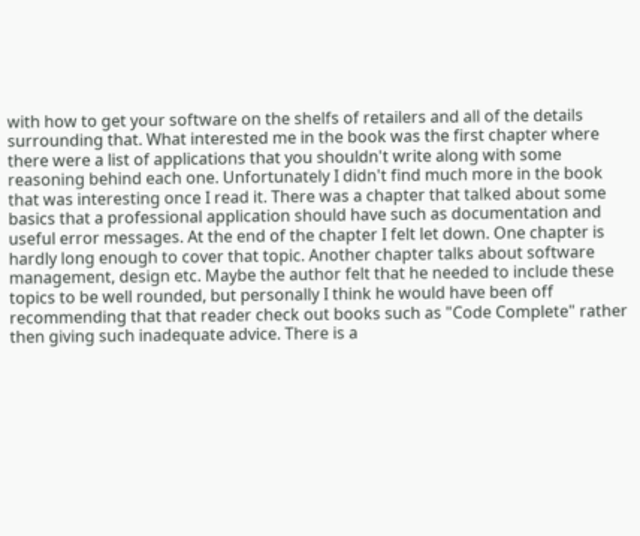with how to get your software on the shelfs of retailers and all of the details surrounding that. What interested me in the book was the first chapter where there were a list of applications that you shouldn't write along with some reasoning behind each one. Unfortunately I didn't find much more in the book that was interesting once I read it. There was a chapter that talked about some basics that a professional application should have such as documentation and useful error messages. At the end of the chapter I felt let down. One chapter is hardly long enough to cover that topic. Another chapter talks about software management, design etc. Maybe the author felt that he needed to include these topics to be well rounded, but personally I think he would have been off recommending that that reader check out books such as "Code Complete" rather then giving such inadequate advice. There is a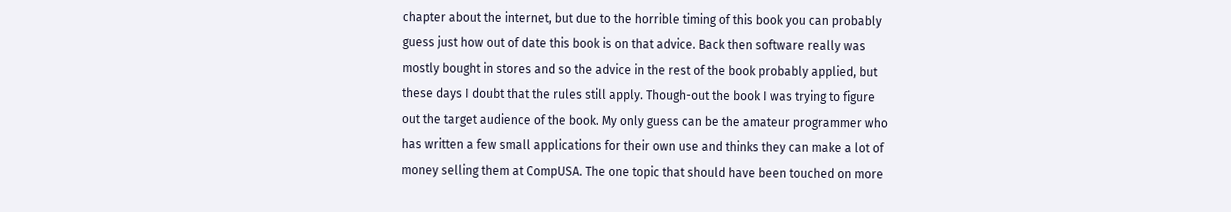chapter about the internet, but due to the horrible timing of this book you can probably guess just how out of date this book is on that advice. Back then software really was mostly bought in stores and so the advice in the rest of the book probably applied, but these days I doubt that the rules still apply. Though-out the book I was trying to figure out the target audience of the book. My only guess can be the amateur programmer who has written a few small applications for their own use and thinks they can make a lot of money selling them at CompUSA. The one topic that should have been touched on more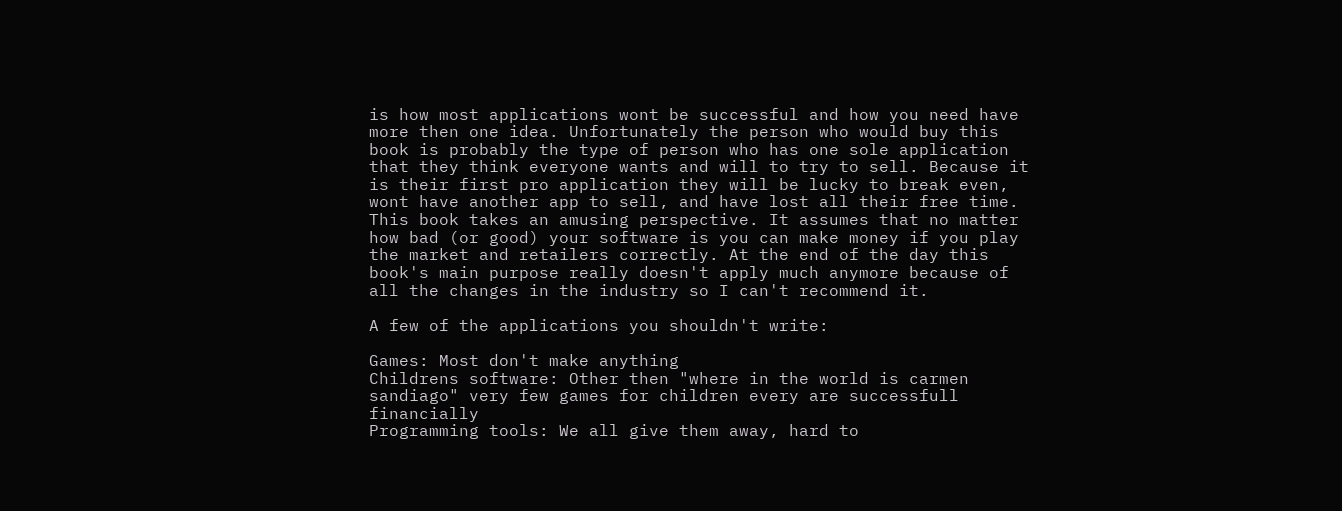is how most applications wont be successful and how you need have more then one idea. Unfortunately the person who would buy this book is probably the type of person who has one sole application that they think everyone wants and will to try to sell. Because it is their first pro application they will be lucky to break even, wont have another app to sell, and have lost all their free time. This book takes an amusing perspective. It assumes that no matter how bad (or good) your software is you can make money if you play the market and retailers correctly. At the end of the day this book's main purpose really doesn't apply much anymore because of all the changes in the industry so I can't recommend it.

A few of the applications you shouldn't write:

Games: Most don't make anything
Childrens software: Other then "where in the world is carmen sandiago" very few games for children every are successfull financially
Programming tools: We all give them away, hard to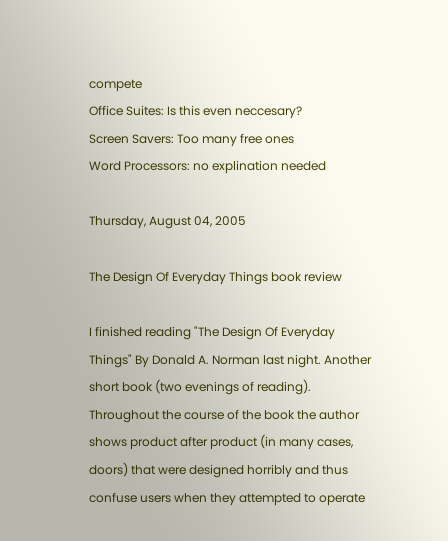compete
Office Suites: Is this even neccesary?
Screen Savers: Too many free ones
Word Processors: no explination needed

Thursday, August 04, 2005

The Design Of Everyday Things book review

I finished reading "The Design Of Everyday Things" By Donald A. Norman last night. Another short book (two evenings of reading). Throughout the course of the book the author shows product after product (in many cases, doors) that were designed horribly and thus confuse users when they attempted to operate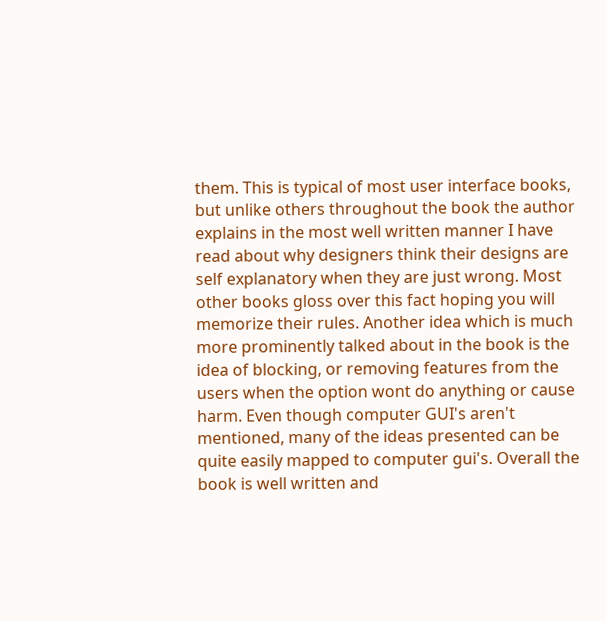them. This is typical of most user interface books, but unlike others throughout the book the author explains in the most well written manner I have read about why designers think their designs are self explanatory when they are just wrong. Most other books gloss over this fact hoping you will memorize their rules. Another idea which is much more prominently talked about in the book is the idea of blocking, or removing features from the users when the option wont do anything or cause harm. Even though computer GUI's aren't mentioned, many of the ideas presented can be quite easily mapped to computer gui's. Overall the book is well written and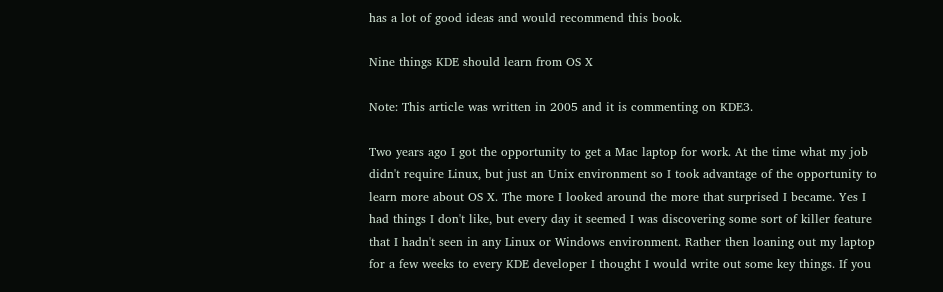has a lot of good ideas and would recommend this book.

Nine things KDE should learn from OS X

Note: This article was written in 2005 and it is commenting on KDE3.

Two years ago I got the opportunity to get a Mac laptop for work. At the time what my job didn't require Linux, but just an Unix environment so I took advantage of the opportunity to learn more about OS X. The more I looked around the more that surprised I became. Yes I had things I don't like, but every day it seemed I was discovering some sort of killer feature that I hadn't seen in any Linux or Windows environment. Rather then loaning out my laptop for a few weeks to every KDE developer I thought I would write out some key things. If you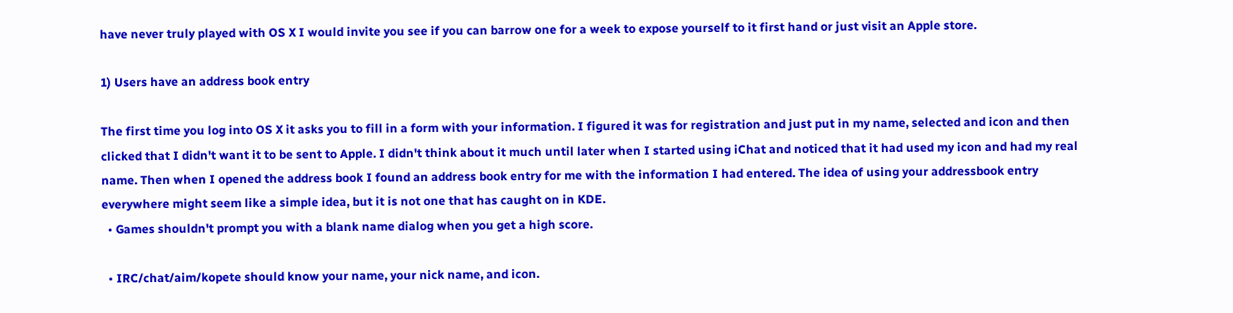have never truly played with OS X I would invite you see if you can barrow one for a week to expose yourself to it first hand or just visit an Apple store.

1) Users have an address book entry

The first time you log into OS X it asks you to fill in a form with your information. I figured it was for registration and just put in my name, selected and icon and then clicked that I didn't want it to be sent to Apple. I didn't think about it much until later when I started using iChat and noticed that it had used my icon and had my real name. Then when I opened the address book I found an address book entry for me with the information I had entered. The idea of using your addressbook entry everywhere might seem like a simple idea, but it is not one that has caught on in KDE.
  • Games shouldn't prompt you with a blank name dialog when you get a high score.

  • IRC/chat/aim/kopete should know your name, your nick name, and icon.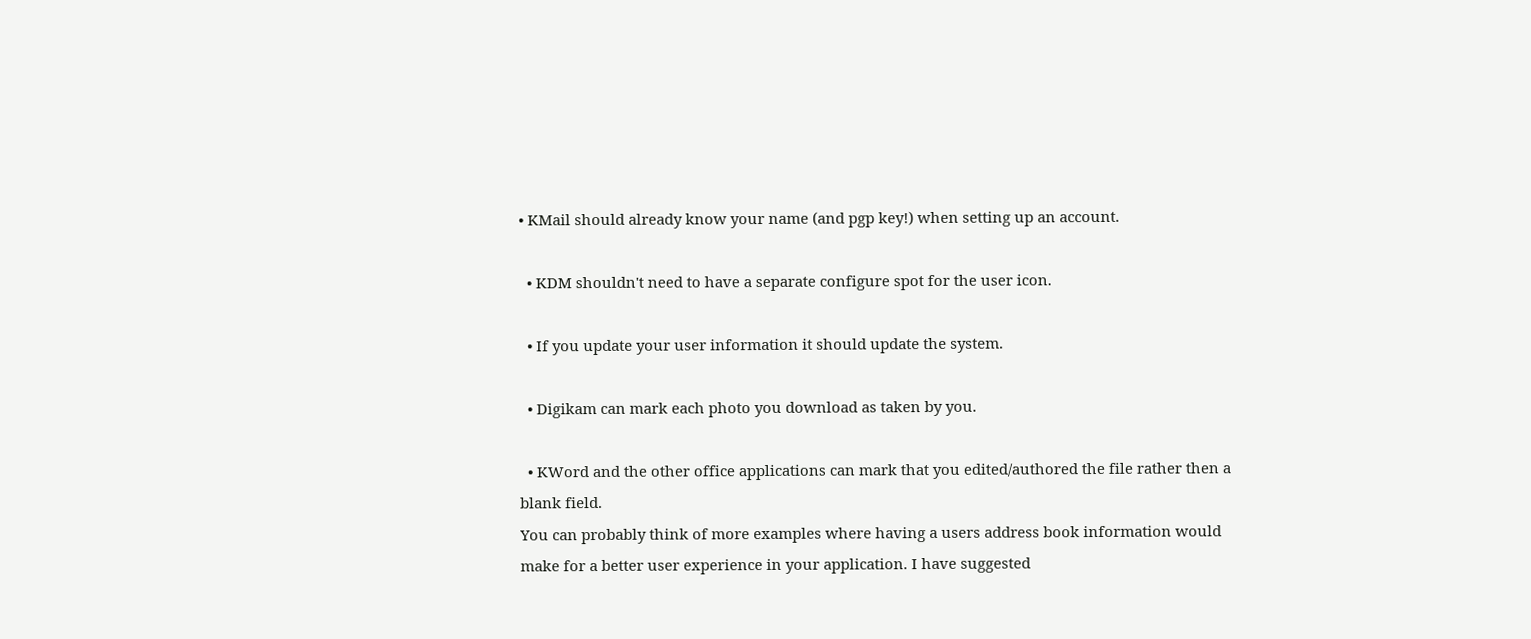• KMail should already know your name (and pgp key!) when setting up an account.

  • KDM shouldn't need to have a separate configure spot for the user icon.

  • If you update your user information it should update the system.

  • Digikam can mark each photo you download as taken by you.

  • KWord and the other office applications can mark that you edited/authored the file rather then a blank field.
You can probably think of more examples where having a users address book information would make for a better user experience in your application. I have suggested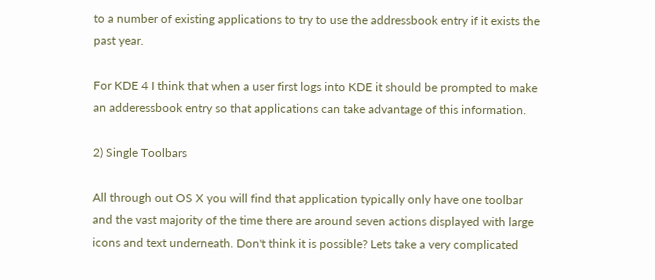to a number of existing applications to try to use the addressbook entry if it exists the past year.

For KDE 4 I think that when a user first logs into KDE it should be prompted to make an adderessbook entry so that applications can take advantage of this information.

2) Single Toolbars

All through out OS X you will find that application typically only have one toolbar and the vast majority of the time there are around seven actions displayed with large icons and text underneath. Don't think it is possible? Lets take a very complicated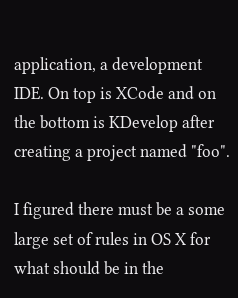application, a development IDE. On top is XCode and on the bottom is KDevelop after creating a project named "foo".

I figured there must be a some large set of rules in OS X for what should be in the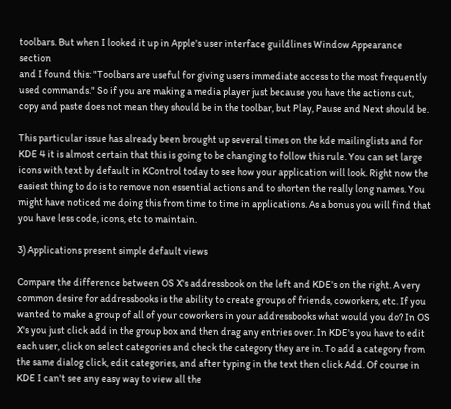toolbars. But when I looked it up in Apple's user interface guildlines Window Appearance section
and I found this: "Toolbars are useful for giving users immediate access to the most frequently used commands." So if you are making a media player just because you have the actions cut, copy and paste does not mean they should be in the toolbar, but Play, Pause and Next should be.

This particular issue has already been brought up several times on the kde mailinglists and for KDE 4 it is almost certain that this is going to be changing to follow this rule. You can set large icons with text by default in KControl today to see how your application will look. Right now the easiest thing to do is to remove non essential actions and to shorten the really long names. You might have noticed me doing this from time to time in applications. As a bonus you will find that you have less code, icons, etc to maintain.

3) Applications present simple default views

Compare the difference between OS X's addressbook on the left and KDE's on the right. A very common desire for addressbooks is the ability to create groups of friends, coworkers, etc. If you wanted to make a group of all of your coworkers in your addressbooks what would you do? In OS X's you just click add in the group box and then drag any entries over. In KDE's you have to edit each user, click on select categories and check the category they are in. To add a category from the same dialog click, edit categories, and after typing in the text then click Add. Of course in KDE I can't see any easy way to view all the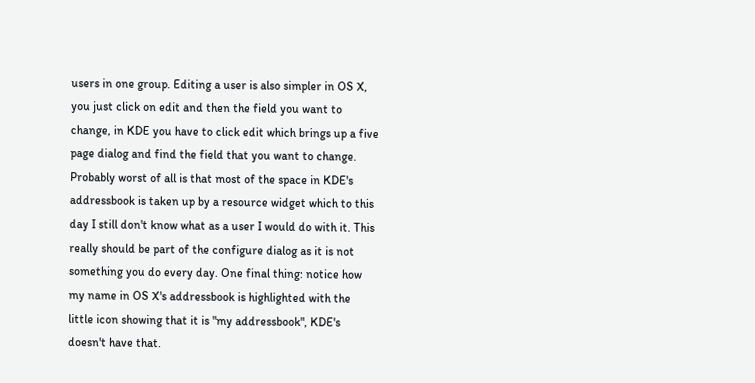users in one group. Editing a user is also simpler in OS X, you just click on edit and then the field you want to change, in KDE you have to click edit which brings up a five page dialog and find the field that you want to change. Probably worst of all is that most of the space in KDE's addressbook is taken up by a resource widget which to this day I still don't know what as a user I would do with it. This really should be part of the configure dialog as it is not something you do every day. One final thing: notice how my name in OS X's addressbook is highlighted with the little icon showing that it is "my addressbook", KDE's doesn't have that.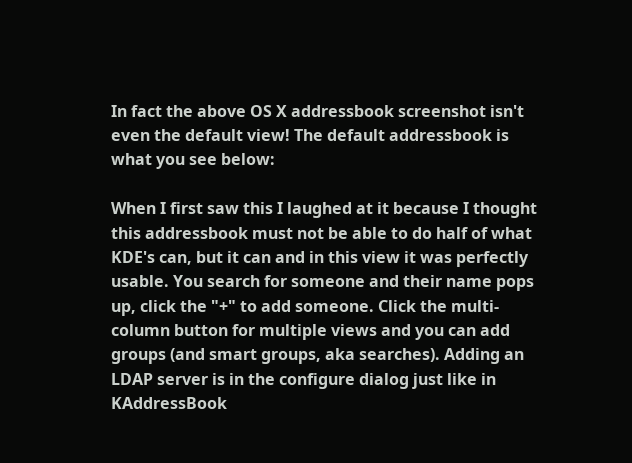In fact the above OS X addressbook screenshot isn't even the default view! The default addressbook is what you see below:

When I first saw this I laughed at it because I thought this addressbook must not be able to do half of what KDE's can, but it can and in this view it was perfectly usable. You search for someone and their name pops up, click the "+" to add someone. Click the multi-column button for multiple views and you can add groups (and smart groups, aka searches). Adding an LDAP server is in the configure dialog just like in KAddressBook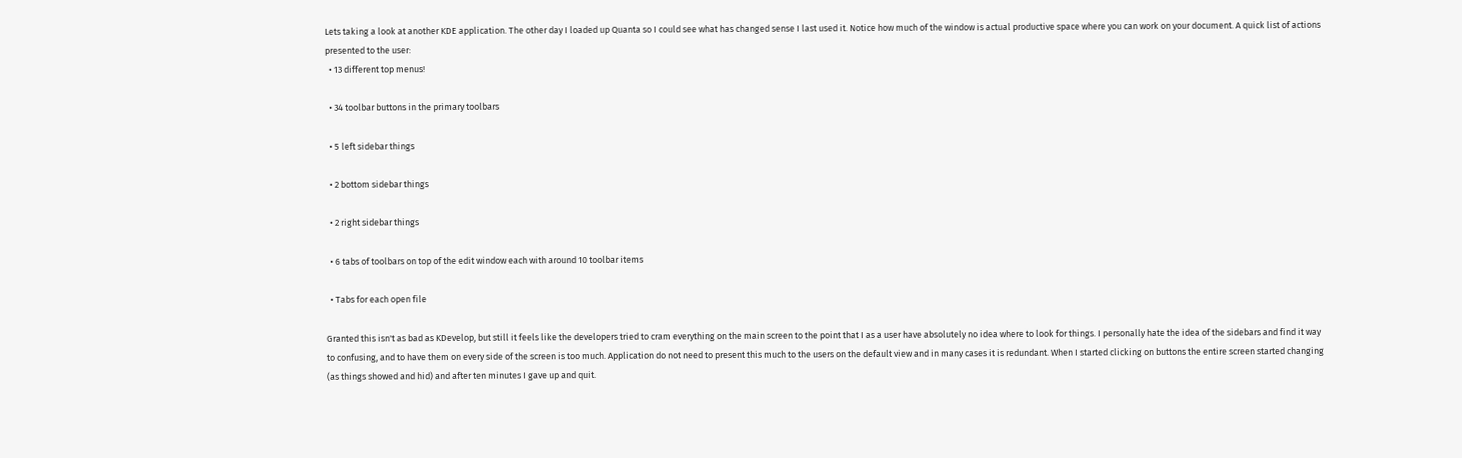Lets taking a look at another KDE application. The other day I loaded up Quanta so I could see what has changed sense I last used it. Notice how much of the window is actual productive space where you can work on your document. A quick list of actions presented to the user:
  • 13 different top menus!

  • 34 toolbar buttons in the primary toolbars

  • 5 left sidebar things

  • 2 bottom sidebar things

  • 2 right sidebar things

  • 6 tabs of toolbars on top of the edit window each with around 10 toolbar items

  • Tabs for each open file

Granted this isn't as bad as KDevelop, but still it feels like the developers tried to cram everything on the main screen to the point that I as a user have absolutely no idea where to look for things. I personally hate the idea of the sidebars and find it way to confusing, and to have them on every side of the screen is too much. Application do not need to present this much to the users on the default view and in many cases it is redundant. When I started clicking on buttons the entire screen started changing (as things showed and hid) and after ten minutes I gave up and quit.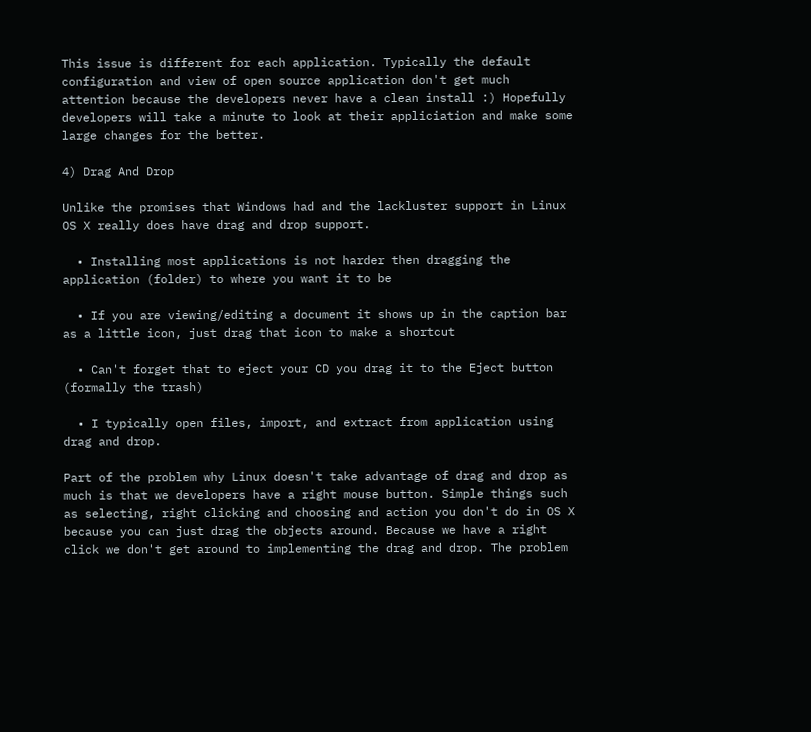This issue is different for each application. Typically the default configuration and view of open source application don't get much attention because the developers never have a clean install :) Hopefully developers will take a minute to look at their appliciation and make some large changes for the better.

4) Drag And Drop

Unlike the promises that Windows had and the lackluster support in Linux OS X really does have drag and drop support.

  • Installing most applications is not harder then dragging the application (folder) to where you want it to be

  • If you are viewing/editing a document it shows up in the caption bar as a little icon, just drag that icon to make a shortcut

  • Can't forget that to eject your CD you drag it to the Eject button (formally the trash)

  • I typically open files, import, and extract from application using drag and drop.

Part of the problem why Linux doesn't take advantage of drag and drop as much is that we developers have a right mouse button. Simple things such as selecting, right clicking and choosing and action you don't do in OS X because you can just drag the objects around. Because we have a right click we don't get around to implementing the drag and drop. The problem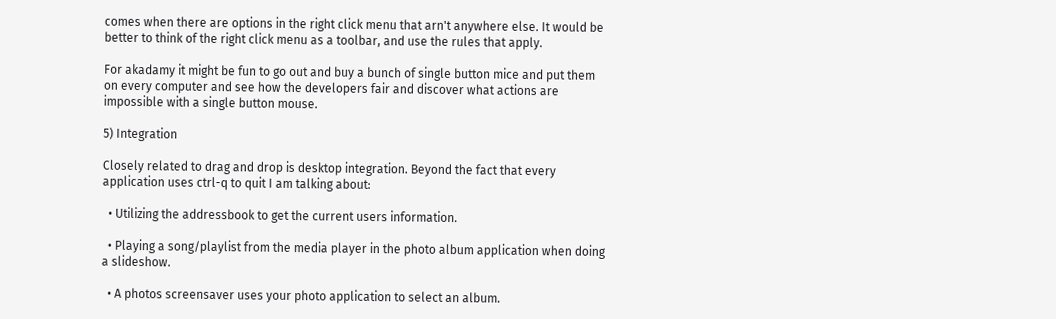comes when there are options in the right click menu that arn't anywhere else. It would be better to think of the right click menu as a toolbar, and use the rules that apply.

For akadamy it might be fun to go out and buy a bunch of single button mice and put them on every computer and see how the developers fair and discover what actions are impossible with a single button mouse.

5) Integration

Closely related to drag and drop is desktop integration. Beyond the fact that every application uses ctrl-q to quit I am talking about:

  • Utilizing the addressbook to get the current users information.

  • Playing a song/playlist from the media player in the photo album application when doing a slideshow.

  • A photos screensaver uses your photo application to select an album.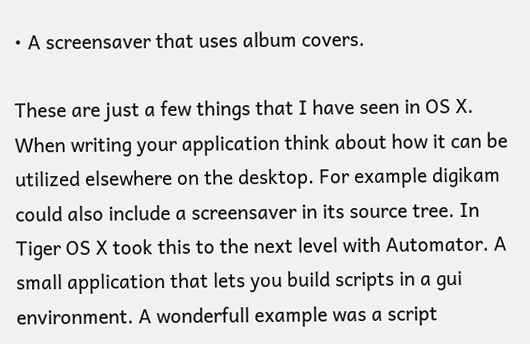• A screensaver that uses album covers.

These are just a few things that I have seen in OS X. When writing your application think about how it can be utilized elsewhere on the desktop. For example digikam could also include a screensaver in its source tree. In Tiger OS X took this to the next level with Automator. A small application that lets you build scripts in a gui environment. A wonderfull example was a script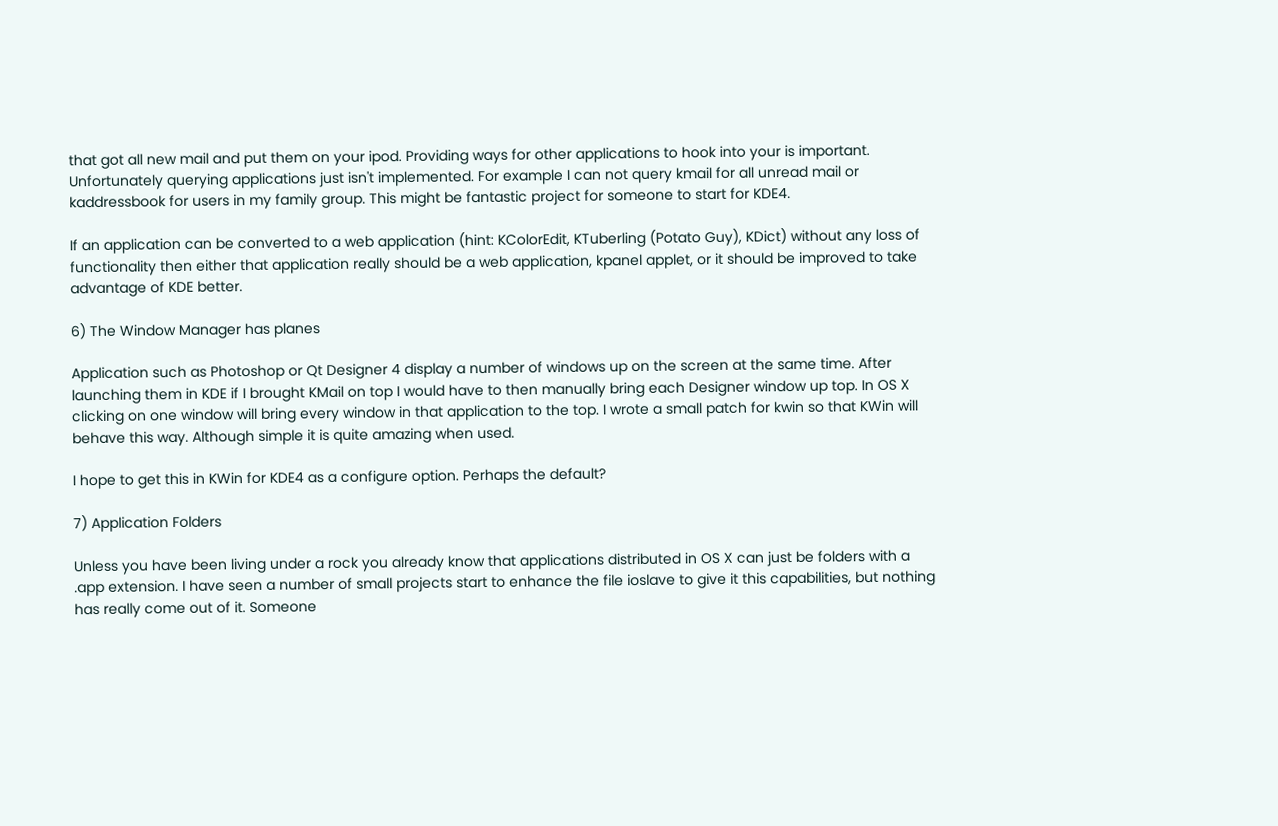that got all new mail and put them on your ipod. Providing ways for other applications to hook into your is important. Unfortunately querying applications just isn't implemented. For example I can not query kmail for all unread mail or kaddressbook for users in my family group. This might be fantastic project for someone to start for KDE4.

If an application can be converted to a web application (hint: KColorEdit, KTuberling (Potato Guy), KDict) without any loss of functionality then either that application really should be a web application, kpanel applet, or it should be improved to take advantage of KDE better.

6) The Window Manager has planes

Application such as Photoshop or Qt Designer 4 display a number of windows up on the screen at the same time. After launching them in KDE if I brought KMail on top I would have to then manually bring each Designer window up top. In OS X clicking on one window will bring every window in that application to the top. I wrote a small patch for kwin so that KWin will behave this way. Although simple it is quite amazing when used.

I hope to get this in KWin for KDE4 as a configure option. Perhaps the default?

7) Application Folders

Unless you have been living under a rock you already know that applications distributed in OS X can just be folders with a .app extension. I have seen a number of small projects start to enhance the file ioslave to give it this capabilities, but nothing has really come out of it. Someone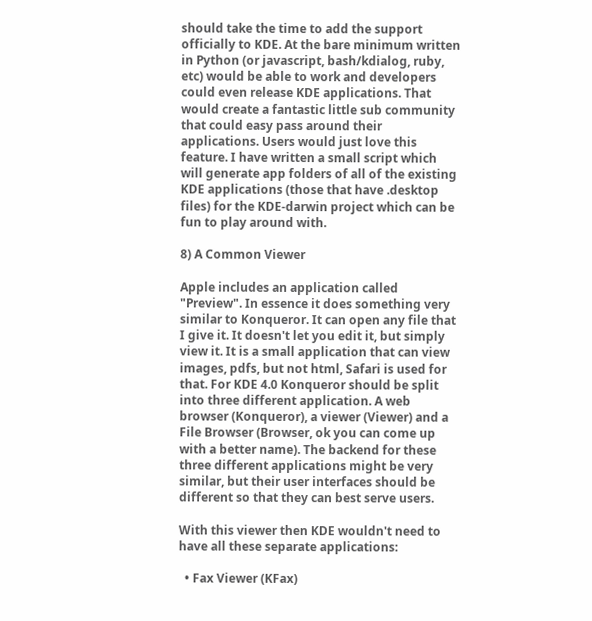should take the time to add the support officially to KDE. At the bare minimum written in Python (or javascript, bash/kdialog, ruby, etc) would be able to work and developers could even release KDE applications. That would create a fantastic little sub community that could easy pass around their applications. Users would just love this feature. I have written a small script which will generate app folders of all of the existing KDE applications (those that have .desktop files) for the KDE-darwin project which can be fun to play around with.

8) A Common Viewer

Apple includes an application called "Preview". In essence it does something very similar to Konqueror. It can open any file that I give it. It doesn't let you edit it, but simply view it. It is a small application that can view images, pdfs, but not html, Safari is used for that. For KDE 4.0 Konqueror should be split into three different application. A web browser (Konqueror), a viewer (Viewer) and a File Browser (Browser, ok you can come up with a better name). The backend for these three different applications might be very similar, but their user interfaces should be different so that they can best serve users.

With this viewer then KDE wouldn't need to have all these separate applications:

  • Fax Viewer (KFax)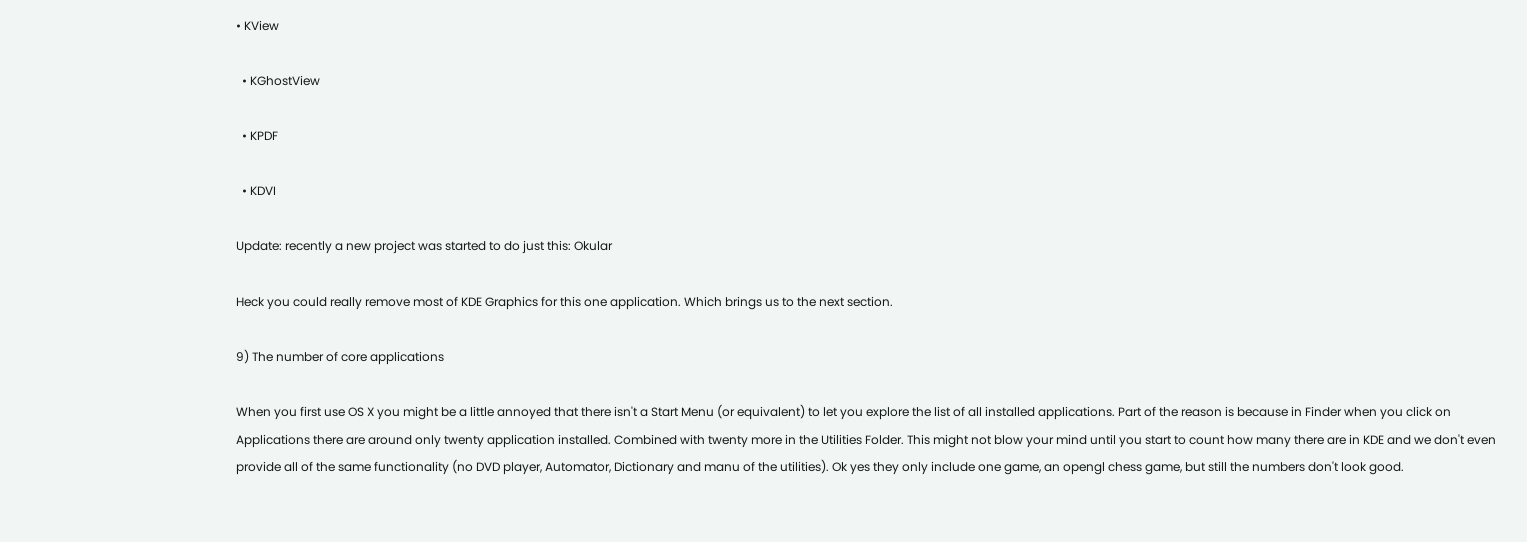• KView

  • KGhostView

  • KPDF

  • KDVI

Update: recently a new project was started to do just this: Okular

Heck you could really remove most of KDE Graphics for this one application. Which brings us to the next section.

9) The number of core applications

When you first use OS X you might be a little annoyed that there isn't a Start Menu (or equivalent) to let you explore the list of all installed applications. Part of the reason is because in Finder when you click on Applications there are around only twenty application installed. Combined with twenty more in the Utilities Folder. This might not blow your mind until you start to count how many there are in KDE and we don't even provide all of the same functionality (no DVD player, Automator, Dictionary and manu of the utilities). Ok yes they only include one game, an opengl chess game, but still the numbers don't look good.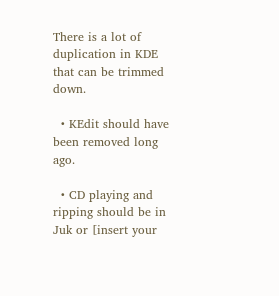There is a lot of duplication in KDE that can be trimmed down.

  • KEdit should have been removed long ago.

  • CD playing and ripping should be in Juk or [insert your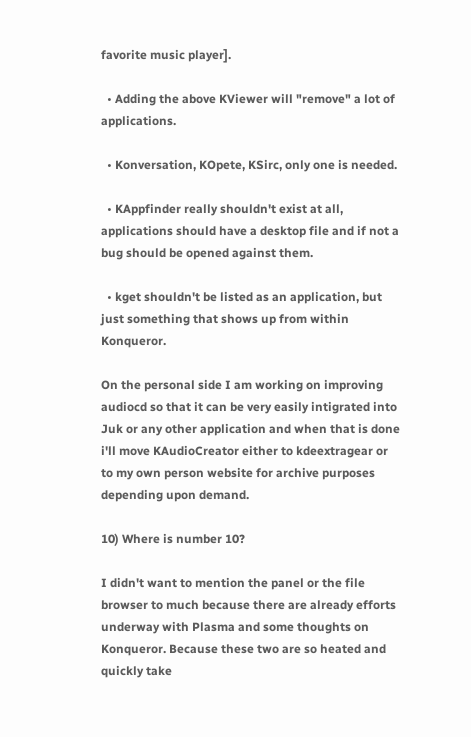favorite music player].

  • Adding the above KViewer will "remove" a lot of applications.

  • Konversation, KOpete, KSirc, only one is needed.

  • KAppfinder really shouldn't exist at all, applications should have a desktop file and if not a bug should be opened against them.

  • kget shouldn't be listed as an application, but just something that shows up from within Konqueror.

On the personal side I am working on improving audiocd so that it can be very easily intigrated into Juk or any other application and when that is done i'll move KAudioCreator either to kdeextragear or to my own person website for archive purposes depending upon demand.

10) Where is number 10?

I didn't want to mention the panel or the file browser to much because there are already efforts underway with Plasma and some thoughts on Konqueror. Because these two are so heated and quickly take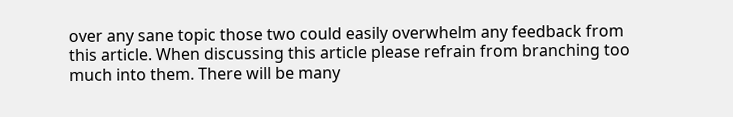over any sane topic those two could easily overwhelm any feedback from this article. When discussing this article please refrain from branching too much into them. There will be many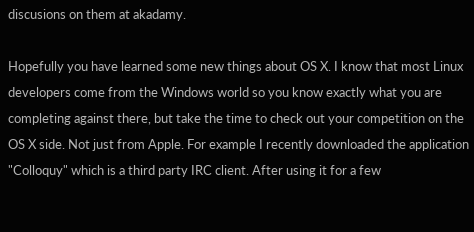discusions on them at akadamy.

Hopefully you have learned some new things about OS X. I know that most Linux developers come from the Windows world so you know exactly what you are completing against there, but take the time to check out your competition on the OS X side. Not just from Apple. For example I recently downloaded the application "Colloquy" which is a third party IRC client. After using it for a few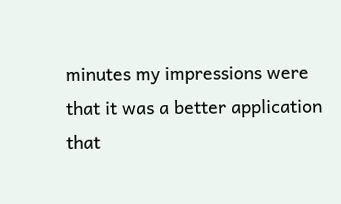minutes my impressions were that it was a better application that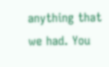anything that we had. You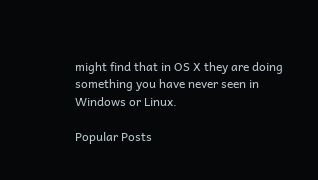might find that in OS X they are doing something you have never seen in Windows or Linux.

Popular Posts